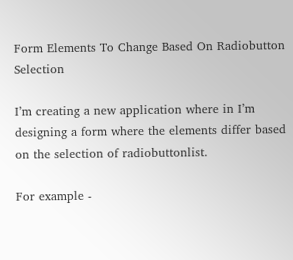Form Elements To Change Based On Radiobutton Selection

I’m creating a new application where in I’m designing a form where the elements differ based on the selection of radiobuttonlist.

For example -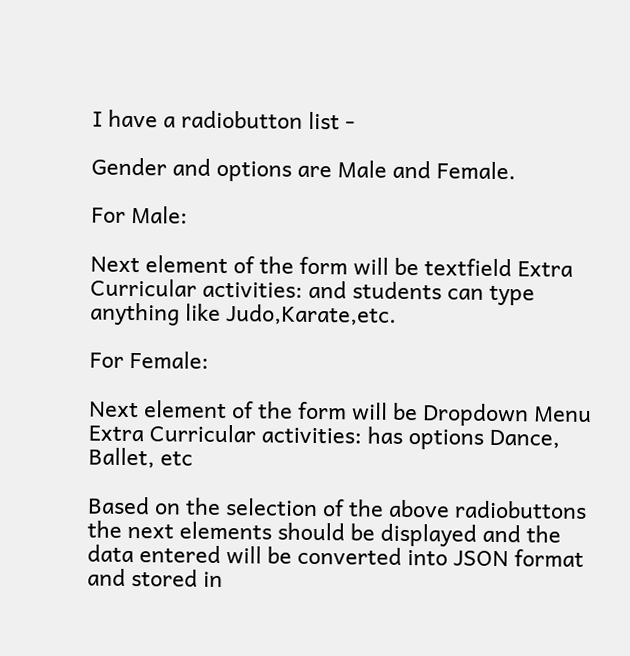I have a radiobutton list -

Gender and options are Male and Female.

For Male:

Next element of the form will be textfield Extra Curricular activities: and students can type anything like Judo,Karate,etc.

For Female:

Next element of the form will be Dropdown Menu Extra Curricular activities: has options Dance, Ballet, etc

Based on the selection of the above radiobuttons the next elements should be displayed and the data entered will be converted into JSON format and stored in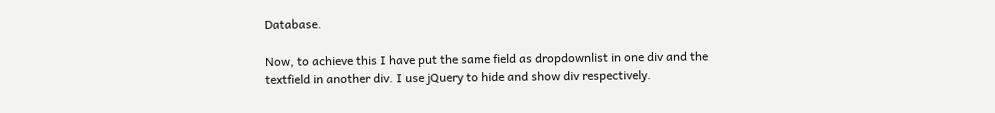Database.

Now, to achieve this I have put the same field as dropdownlist in one div and the textfield in another div. I use jQuery to hide and show div respectively.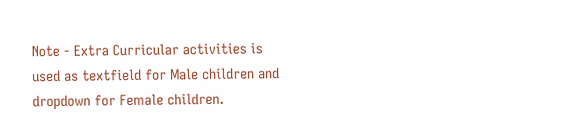Note - Extra Curricular activities is used as textfield for Male children and dropdown for Female children.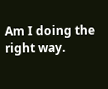Am I doing the right way.